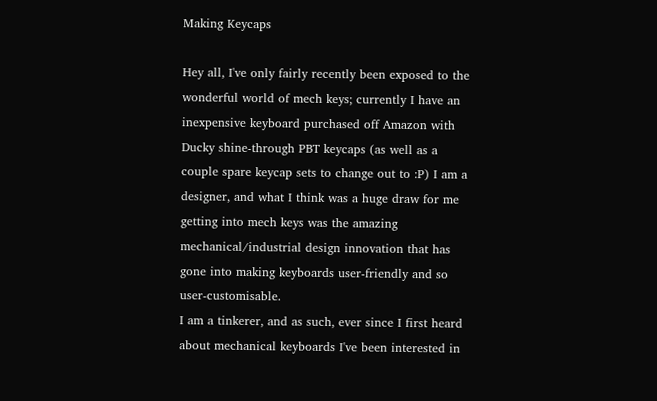Making Keycaps

Hey all, I've only fairly recently been exposed to the wonderful world of mech keys; currently I have an inexpensive keyboard purchased off Amazon with Ducky shine-through PBT keycaps (as well as a couple spare keycap sets to change out to :P) I am a designer, and what I think was a huge draw for me getting into mech keys was the amazing mechanical/industrial design innovation that has gone into making keyboards user-friendly and so user-customisable.
I am a tinkerer, and as such, ever since I first heard about mechanical keyboards I've been interested in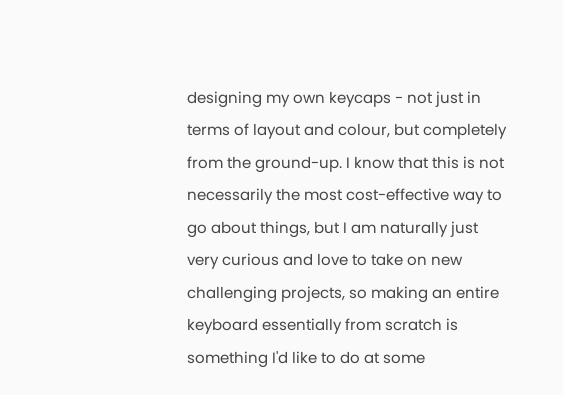designing my own keycaps - not just in terms of layout and colour, but completely from the ground-up. I know that this is not necessarily the most cost-effective way to go about things, but I am naturally just very curious and love to take on new challenging projects, so making an entire keyboard essentially from scratch is something I'd like to do at some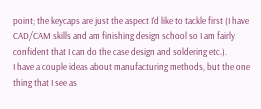point; the keycaps are just the aspect I'd like to tackle first (I have CAD/CAM skills and am finishing design school so I am fairly confident that I can do the case design and soldering etc.).
I have a couple ideas about manufacturing methods, but the one thing that I see as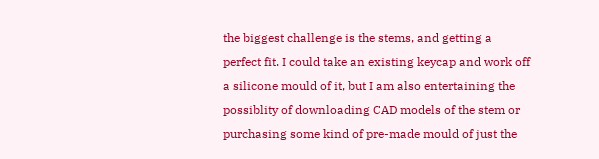the biggest challenge is the stems, and getting a perfect fit. I could take an existing keycap and work off a silicone mould of it, but I am also entertaining the possiblity of downloading CAD models of the stem or purchasing some kind of pre-made mould of just the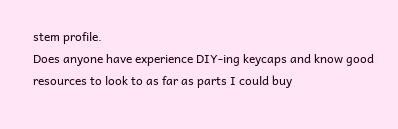stem profile.
Does anyone have experience DIY-ing keycaps and know good resources to look to as far as parts I could buy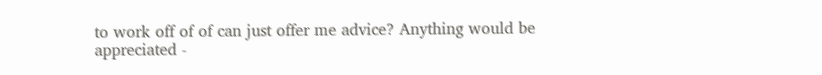to work off of of can just offer me advice? Anything would be appreciated -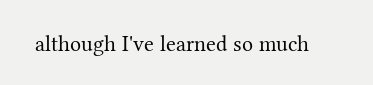although I've learned so much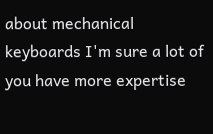about mechanical keyboards I'm sure a lot of you have more expertise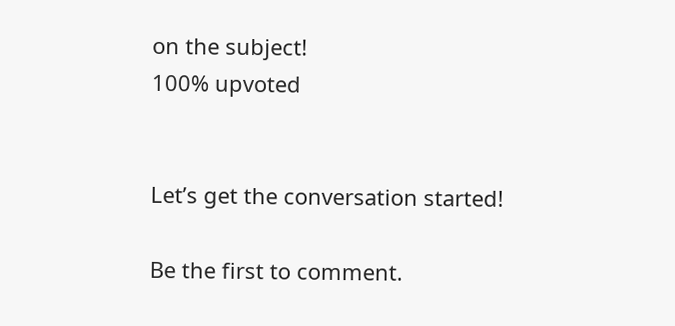on the subject!
100% upvoted


Let’s get the conversation started!

Be the first to comment.